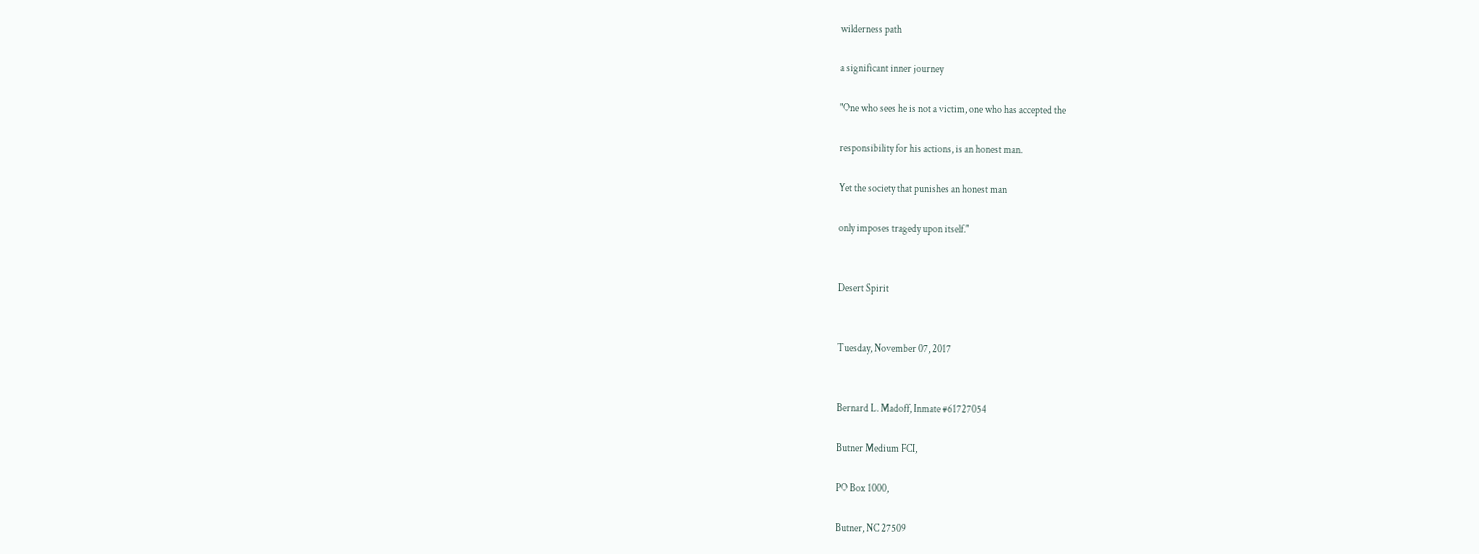wilderness path

a significant inner journey

"One who sees he is not a victim, one who has accepted the

responsibility for his actions, is an honest man.

Yet the society that punishes an honest man

only imposes tragedy upon itself."


Desert Spirit


Tuesday, November 07, 2017


Bernard L. Madoff, Inmate #61727054

Butner Medium FCI,

PO Box 1000,

Butner, NC 27509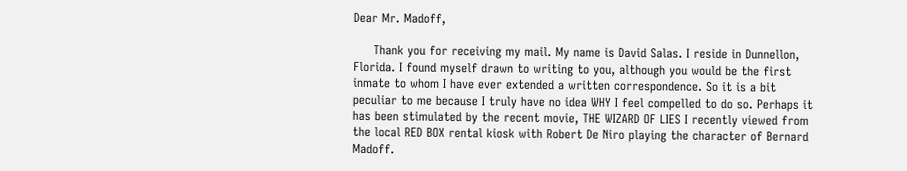Dear Mr. Madoff,

     Thank you for receiving my mail. My name is David Salas. I reside in Dunnellon, Florida. I found myself drawn to writing to you, although you would be the first inmate to whom I have ever extended a written correspondence. So it is a bit peculiar to me because I truly have no idea WHY I feel compelled to do so. Perhaps it has been stimulated by the recent movie, THE WIZARD OF LIES I recently viewed from the local RED BOX rental kiosk with Robert De Niro playing the character of Bernard Madoff.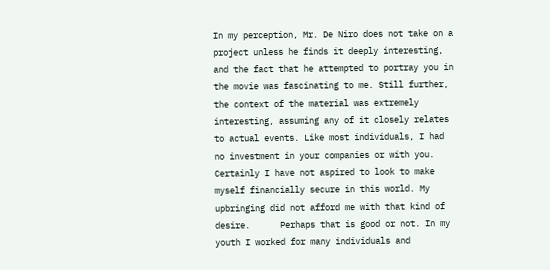In my perception, Mr. De Niro does not take on a project unless he finds it deeply interesting, and the fact that he attempted to portray you in the movie was fascinating to me. Still further, the context of the material was extremely interesting, assuming any of it closely relates to actual events. Like most individuals, I had no investment in your companies or with you. Certainly I have not aspired to look to make myself financially secure in this world. My upbringing did not afford me with that kind of desire.      Perhaps that is good or not. In my youth I worked for many individuals and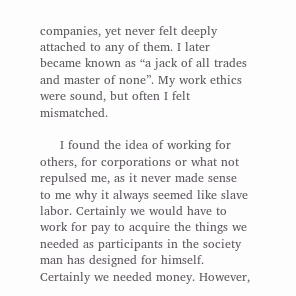companies, yet never felt deeply attached to any of them. I later became known as “a jack of all trades and master of none”. My work ethics were sound, but often I felt mismatched.

     I found the idea of working for others, for corporations or what not repulsed me, as it never made sense to me why it always seemed like slave labor. Certainly we would have to work for pay to acquire the things we needed as participants in the society man has designed for himself. Certainly we needed money. However,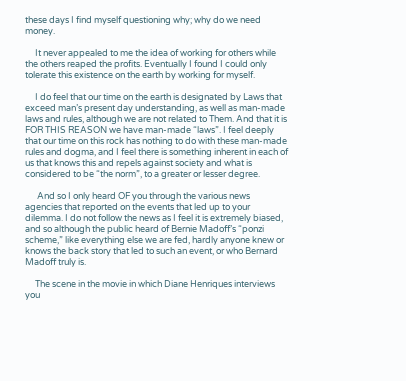these days I find myself questioning why; why do we need money.

     It never appealed to me the idea of working for others while the others reaped the profits. Eventually I found I could only tolerate this existence on the earth by working for myself.

     I do feel that our time on the earth is designated by Laws that exceed man’s present day understanding, as well as man-made laws and rules, although we are not related to Them. And that it is FOR THIS REASON we have man-made “laws”. I feel deeply that our time on this rock has nothing to do with these man-made rules and dogma, and I feel there is something inherent in each of us that knows this and repels against society and what is considered to be “the norm”, to a greater or lesser degree.

      And so I only heard OF you through the various news agencies that reported on the events that led up to your dilemma. I do not follow the news as I feel it is extremely biased, and so although the public heard of Bernie Madoff’s “ponzi scheme,” like everything else we are fed, hardly anyone knew or knows the back story that led to such an event, or who Bernard Madoff truly is.

     The scene in the movie in which Diane Henriques interviews you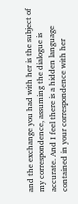and the exchange you had with her is the subject of my correspondence, assuming the dialogue is accurate. And I feel there is a hidden language contained in your correspondence with her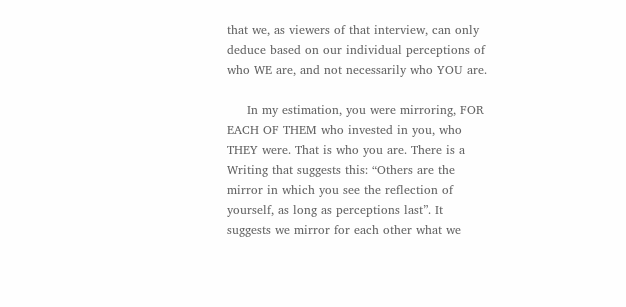that we, as viewers of that interview, can only deduce based on our individual perceptions of who WE are, and not necessarily who YOU are.

     In my estimation, you were mirroring, FOR EACH OF THEM who invested in you, who THEY were. That is who you are. There is a Writing that suggests this: “Others are the mirror in which you see the reflection of yourself, as long as perceptions last”. It suggests we mirror for each other what we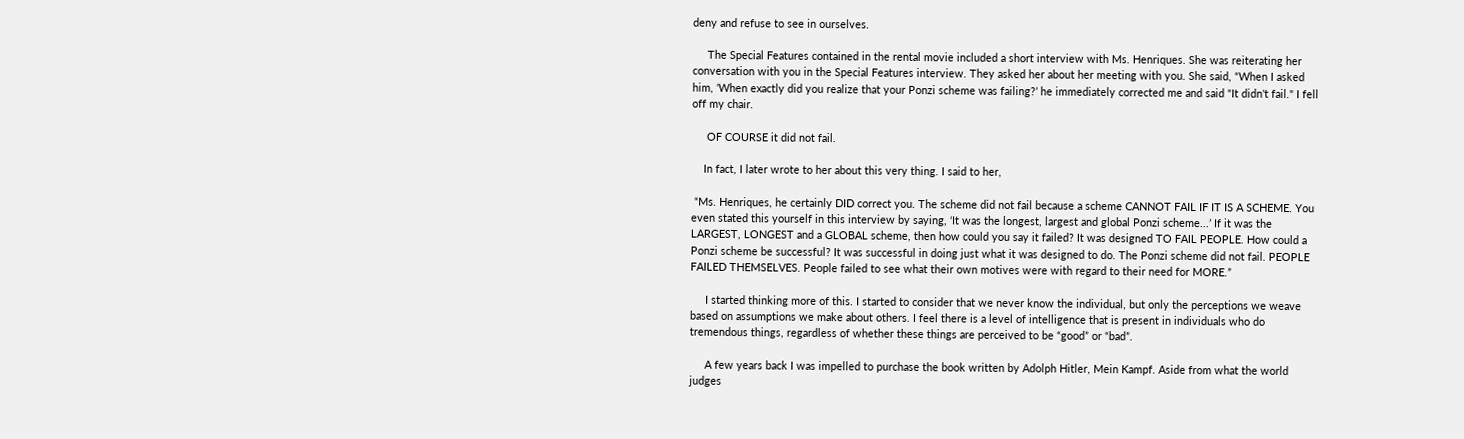deny and refuse to see in ourselves.

     The Special Features contained in the rental movie included a short interview with Ms. Henriques. She was reiterating her conversation with you in the Special Features interview. They asked her about her meeting with you. She said, “When I asked him, ‘When exactly did you realize that your Ponzi scheme was failing?’ he immediately corrected me and said "It didn't fail." I fell off my chair.

     OF COURSE it did not fail.

    In fact, I later wrote to her about this very thing. I said to her,

 “Ms. Henriques, he certainly DID correct you. The scheme did not fail because a scheme CANNOT FAIL IF IT IS A SCHEME. You even stated this yourself in this interview by saying, ‘It was the longest, largest and global Ponzi scheme...’ If it was the LARGEST, LONGEST and a GLOBAL scheme, then how could you say it failed? It was designed TO FAIL PEOPLE. How could a Ponzi scheme be successful? It was successful in doing just what it was designed to do. The Ponzi scheme did not fail. PEOPLE FAILED THEMSELVES. People failed to see what their own motives were with regard to their need for MORE.”

     I started thinking more of this. I started to consider that we never know the individual, but only the perceptions we weave based on assumptions we make about others. I feel there is a level of intelligence that is present in individuals who do tremendous things, regardless of whether these things are perceived to be “good” or “bad”.

     A few years back I was impelled to purchase the book written by Adolph Hitler, Mein Kampf. Aside from what the world judges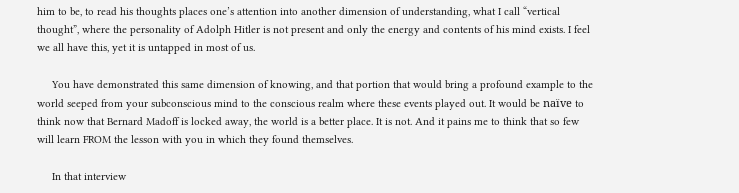him to be, to read his thoughts places one’s attention into another dimension of understanding, what I call “vertical thought”, where the personality of Adolph Hitler is not present and only the energy and contents of his mind exists. I feel we all have this, yet it is untapped in most of us.

     You have demonstrated this same dimension of knowing, and that portion that would bring a profound example to the world seeped from your subconscious mind to the conscious realm where these events played out. It would be naïve to think now that Bernard Madoff is locked away, the world is a better place. It is not. And it pains me to think that so few will learn FROM the lesson with you in which they found themselves.

     In that interview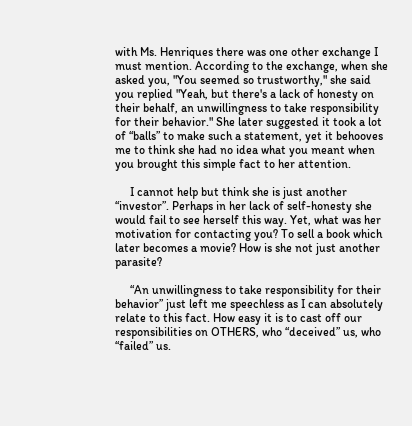with Ms. Henriques there was one other exchange I must mention. According to the exchange, when she asked you, "You seemed so trustworthy," she said you replied "Yeah, but there's a lack of honesty on their behalf, an unwillingness to take responsibility for their behavior." She later suggested it took a lot of “balls” to make such a statement, yet it behooves me to think she had no idea what you meant when you brought this simple fact to her attention.

     I cannot help but think she is just another “investor”. Perhaps in her lack of self-honesty she would fail to see herself this way. Yet, what was her motivation for contacting you? To sell a book which later becomes a movie? How is she not just another parasite?

     “An unwillingness to take responsibility for their behavior” just left me speechless as I can absolutely relate to this fact. How easy it is to cast off our responsibilities on OTHERS, who “deceived” us, who “failed” us.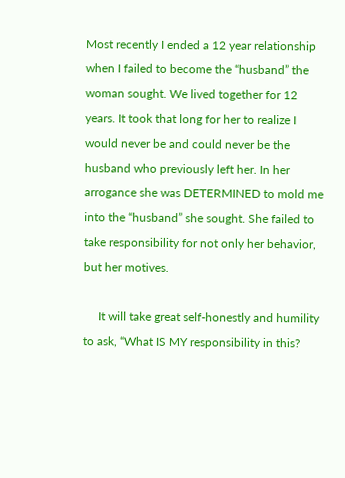Most recently I ended a 12 year relationship when I failed to become the “husband” the woman sought. We lived together for 12 years. It took that long for her to realize I would never be and could never be the husband who previously left her. In her arrogance she was DETERMINED to mold me into the “husband” she sought. She failed to take responsibility for not only her behavior, but her motives.

     It will take great self-honestly and humility to ask, “What IS MY responsibility in this?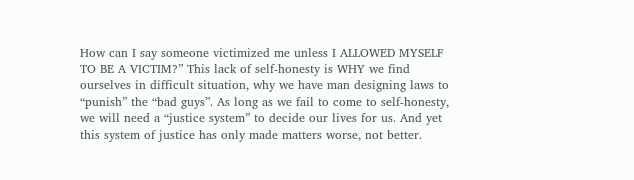How can I say someone victimized me unless I ALLOWED MYSELF TO BE A VICTIM?” This lack of self-honesty is WHY we find ourselves in difficult situation, why we have man designing laws to “punish” the “bad guys”. As long as we fail to come to self-honesty, we will need a “justice system” to decide our lives for us. And yet this system of justice has only made matters worse, not better.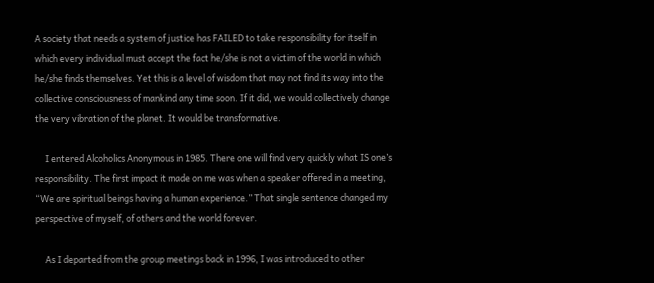A society that needs a system of justice has FAILED to take responsibility for itself in which every individual must accept the fact he/she is not a victim of the world in which he/she finds themselves. Yet this is a level of wisdom that may not find its way into the collective consciousness of mankind any time soon. If it did, we would collectively change the very vibration of the planet. It would be transformative.

     I entered Alcoholics Anonymous in 1985. There one will find very quickly what IS one’s responsibility. The first impact it made on me was when a speaker offered in a meeting, “We are spiritual beings having a human experience.” That single sentence changed my perspective of myself, of others and the world forever.

     As I departed from the group meetings back in 1996, I was introduced to other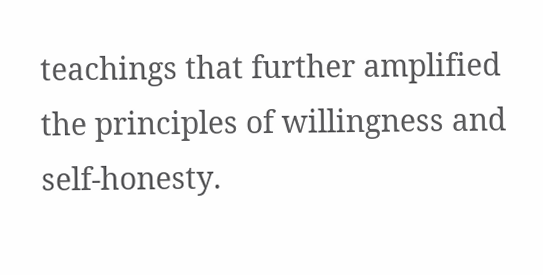teachings that further amplified the principles of willingness and self-honesty.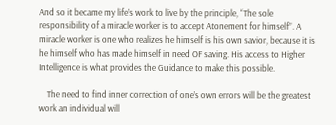And so it became my life’s work to live by the principle, “The sole responsibility of a miracle worker is to accept Atonement for himself”. A miracle worker is one who realizes he himself is his own savior, because it is he himself who has made himself in need OF saving. His access to Higher Intelligence is what provides the Guidance to make this possible.

    The need to find inner correction of one’s own errors will be the greatest work an individual will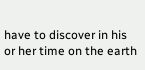have to discover in his or her time on the earth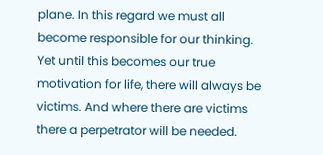plane. In this regard we must all become responsible for our thinking. Yet until this becomes our true motivation for life, there will always be victims. And where there are victims there a perpetrator will be needed.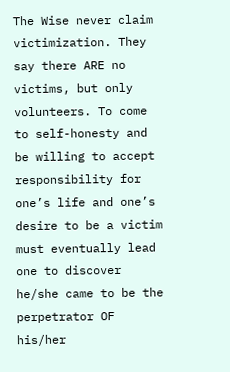The Wise never claim victimization. They say there ARE no victims, but only volunteers. To come to self-honesty and be willing to accept responsibility for one’s life and one’s desire to be a victim must eventually lead one to discover he/she came to be the perpetrator OF his/her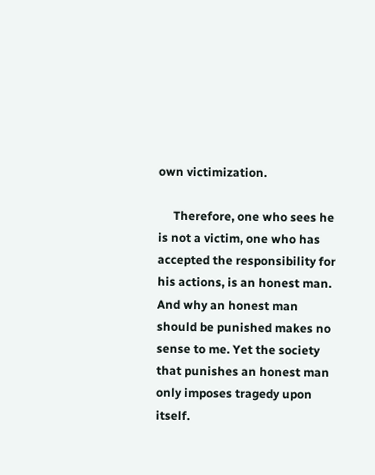own victimization.

     Therefore, one who sees he is not a victim, one who has accepted the responsibility for his actions, is an honest man. And why an honest man should be punished makes no sense to me. Yet the society that punishes an honest man only imposes tragedy upon itself.